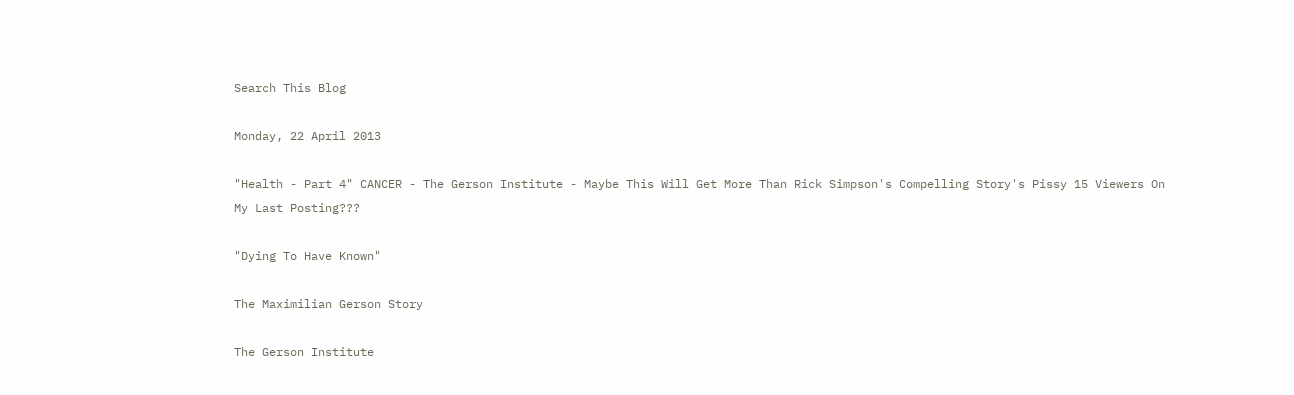Search This Blog

Monday, 22 April 2013

"Health - Part 4" CANCER - The Gerson Institute - Maybe This Will Get More Than Rick Simpson's Compelling Story's Pissy 15 Viewers On My Last Posting???

"Dying To Have Known"

The Maximilian Gerson Story

The Gerson Institute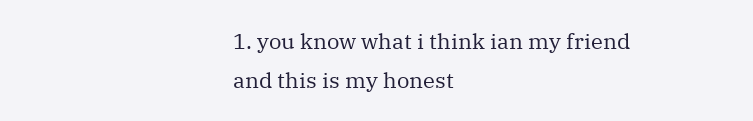1. you know what i think ian my friend and this is my honest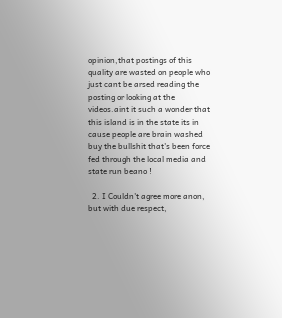opinion,that postings of this quality are wasted on people who just cant be arsed reading the posting or looking at the videos.aint it such a wonder that this island is in the state its in cause people are brain washed buy the bullshit that's been force fed through the local media and state run beano !

  2. I Couldn't agree more anon, but with due respect,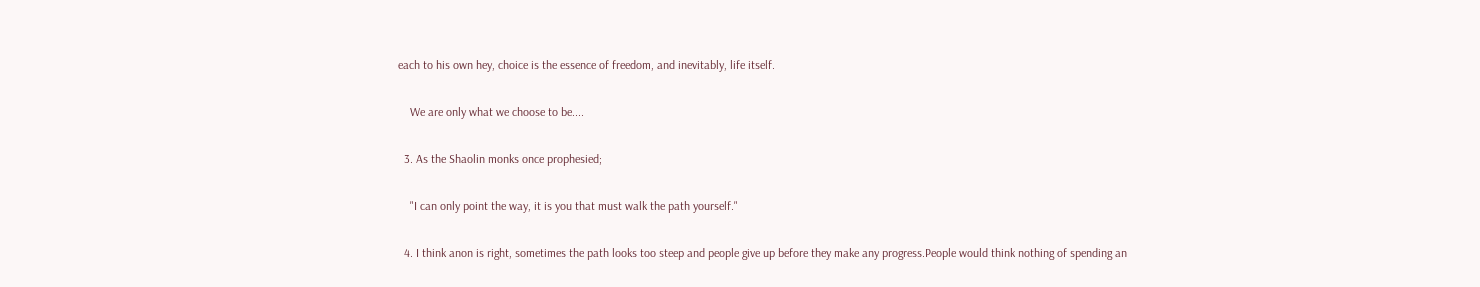each to his own hey, choice is the essence of freedom, and inevitably, life itself.

    We are only what we choose to be....

  3. As the Shaolin monks once prophesied;

    "I can only point the way, it is you that must walk the path yourself."

  4. I think anon is right, sometimes the path looks too steep and people give up before they make any progress.People would think nothing of spending an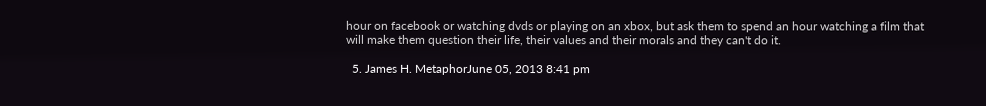hour on facebook or watching dvds or playing on an xbox, but ask them to spend an hour watching a film that will make them question their life, their values and their morals and they can't do it.

  5. James H. MetaphorJune 05, 2013 8:41 pm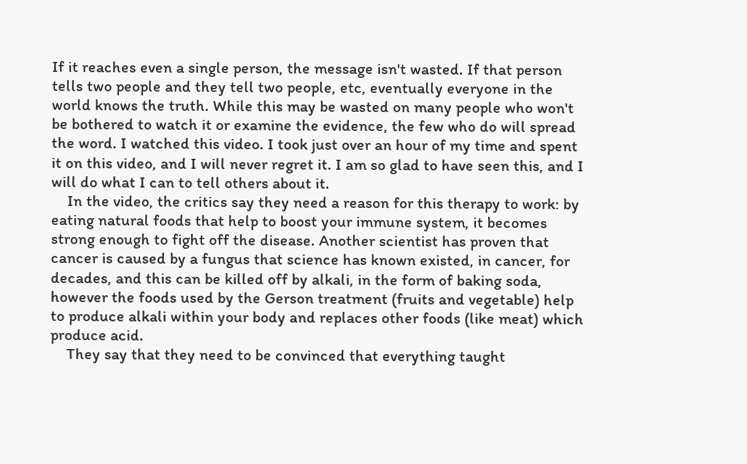If it reaches even a single person, the message isn't wasted. If that person tells two people and they tell two people, etc, eventually everyone in the world knows the truth. While this may be wasted on many people who won't be bothered to watch it or examine the evidence, the few who do will spread the word. I watched this video. I took just over an hour of my time and spent it on this video, and I will never regret it. I am so glad to have seen this, and I will do what I can to tell others about it.
    In the video, the critics say they need a reason for this therapy to work: by eating natural foods that help to boost your immune system, it becomes strong enough to fight off the disease. Another scientist has proven that cancer is caused by a fungus that science has known existed, in cancer, for decades, and this can be killed off by alkali, in the form of baking soda, however the foods used by the Gerson treatment (fruits and vegetable) help to produce alkali within your body and replaces other foods (like meat) which produce acid.
    They say that they need to be convinced that everything taught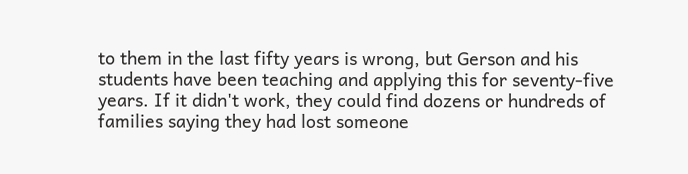to them in the last fifty years is wrong, but Gerson and his students have been teaching and applying this for seventy-five years. If it didn't work, they could find dozens or hundreds of families saying they had lost someone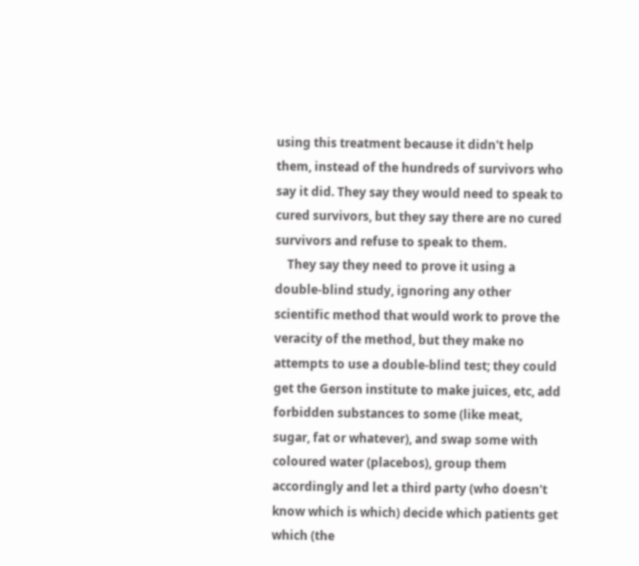using this treatment because it didn't help them, instead of the hundreds of survivors who say it did. They say they would need to speak to cured survivors, but they say there are no cured survivors and refuse to speak to them.
    They say they need to prove it using a double-blind study, ignoring any other scientific method that would work to prove the veracity of the method, but they make no attempts to use a double-blind test; they could get the Gerson institute to make juices, etc, add forbidden substances to some (like meat, sugar, fat or whatever), and swap some with coloured water (placebos), group them accordingly and let a third party (who doesn't know which is which) decide which patients get which (the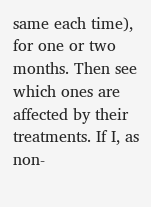same each time), for one or two months. Then see which ones are affected by their treatments. If I, as non-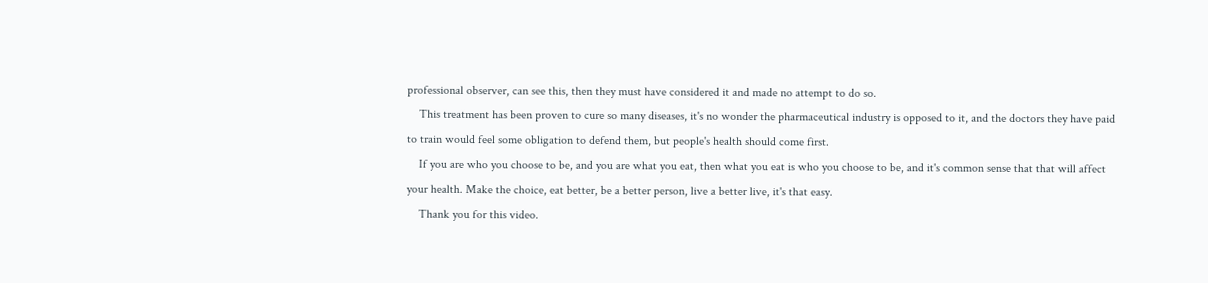professional observer, can see this, then they must have considered it and made no attempt to do so.
    This treatment has been proven to cure so many diseases, it's no wonder the pharmaceutical industry is opposed to it, and the doctors they have paid to train would feel some obligation to defend them, but people's health should come first.
    If you are who you choose to be, and you are what you eat, then what you eat is who you choose to be, and it's common sense that that will affect your health. Make the choice, eat better, be a better person, live a better live, it's that easy.
    Thank you for this video.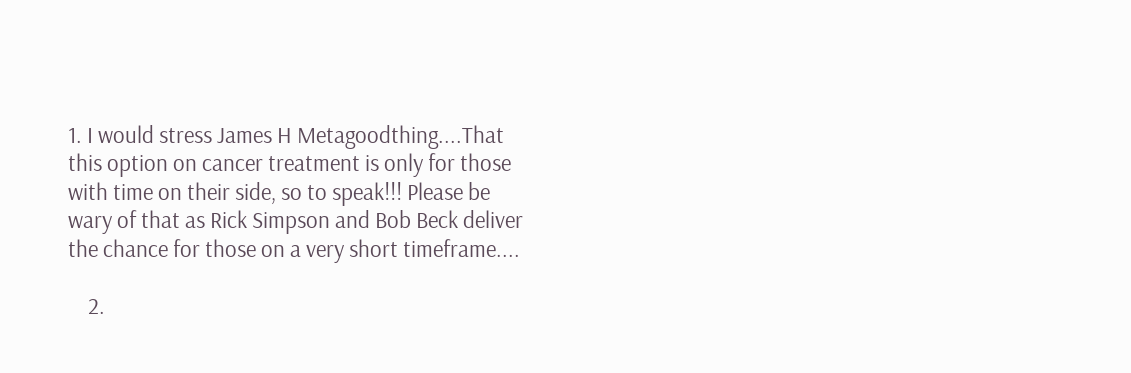1. I would stress James H Metagoodthing....That this option on cancer treatment is only for those with time on their side, so to speak!!! Please be wary of that as Rick Simpson and Bob Beck deliver the chance for those on a very short timeframe....

    2.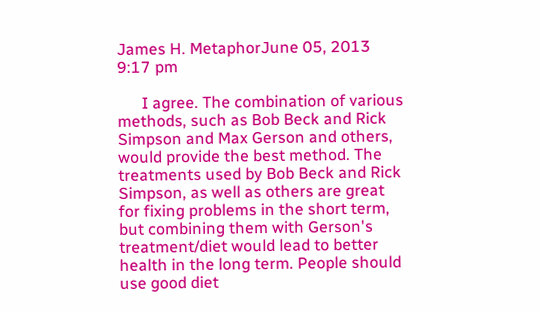James H. MetaphorJune 05, 2013 9:17 pm

      I agree. The combination of various methods, such as Bob Beck and Rick Simpson and Max Gerson and others, would provide the best method. The treatments used by Bob Beck and Rick Simpson, as well as others are great for fixing problems in the short term, but combining them with Gerson's treatment/diet would lead to better health in the long term. People should use good diet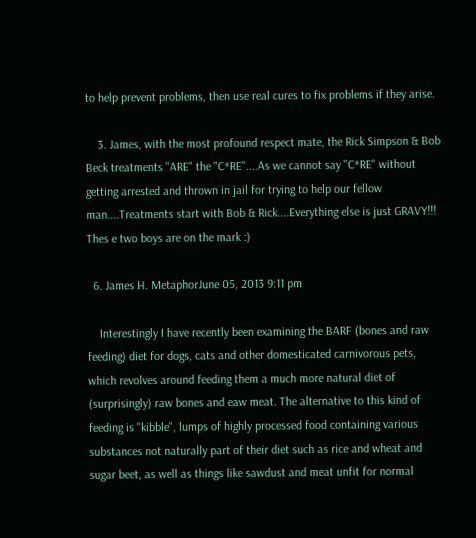to help prevent problems, then use real cures to fix problems if they arise.

    3. James, with the most profound respect mate, the Rick Simpson & Bob Beck treatments "ARE" the "C*RE"....As we cannot say "C*RE" without getting arrested and thrown in jail for trying to help our fellow man....Treatments start with Bob & Rick....Everything else is just GRAVY!!! Thes e two boys are on the mark :)

  6. James H. MetaphorJune 05, 2013 9:11 pm

    Interestingly I have recently been examining the BARF (bones and raw feeding) diet for dogs, cats and other domesticated carnivorous pets, which revolves around feeding them a much more natural diet of (surprisingly) raw bones and eaw meat. The alternative to this kind of feeding is "kibble", lumps of highly processed food containing various substances not naturally part of their diet such as rice and wheat and sugar beet, as well as things like sawdust and meat unfit for normal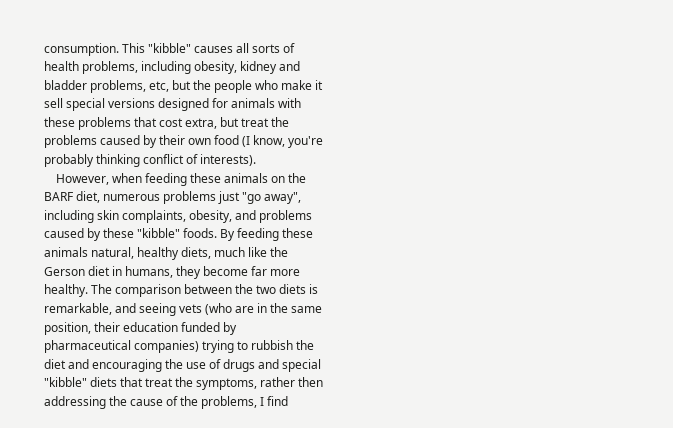consumption. This "kibble" causes all sorts of health problems, including obesity, kidney and bladder problems, etc, but the people who make it sell special versions designed for animals with these problems that cost extra, but treat the problems caused by their own food (I know, you're probably thinking conflict of interests).
    However, when feeding these animals on the BARF diet, numerous problems just "go away", including skin complaints, obesity, and problems caused by these "kibble" foods. By feeding these animals natural, healthy diets, much like the Gerson diet in humans, they become far more healthy. The comparison between the two diets is remarkable, and seeing vets (who are in the same position, their education funded by pharmaceutical companies) trying to rubbish the diet and encouraging the use of drugs and special "kibble" diets that treat the symptoms, rather then addressing the cause of the problems, I find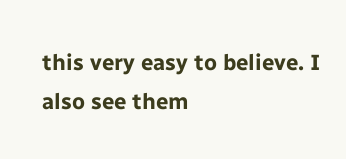this very easy to believe. I also see them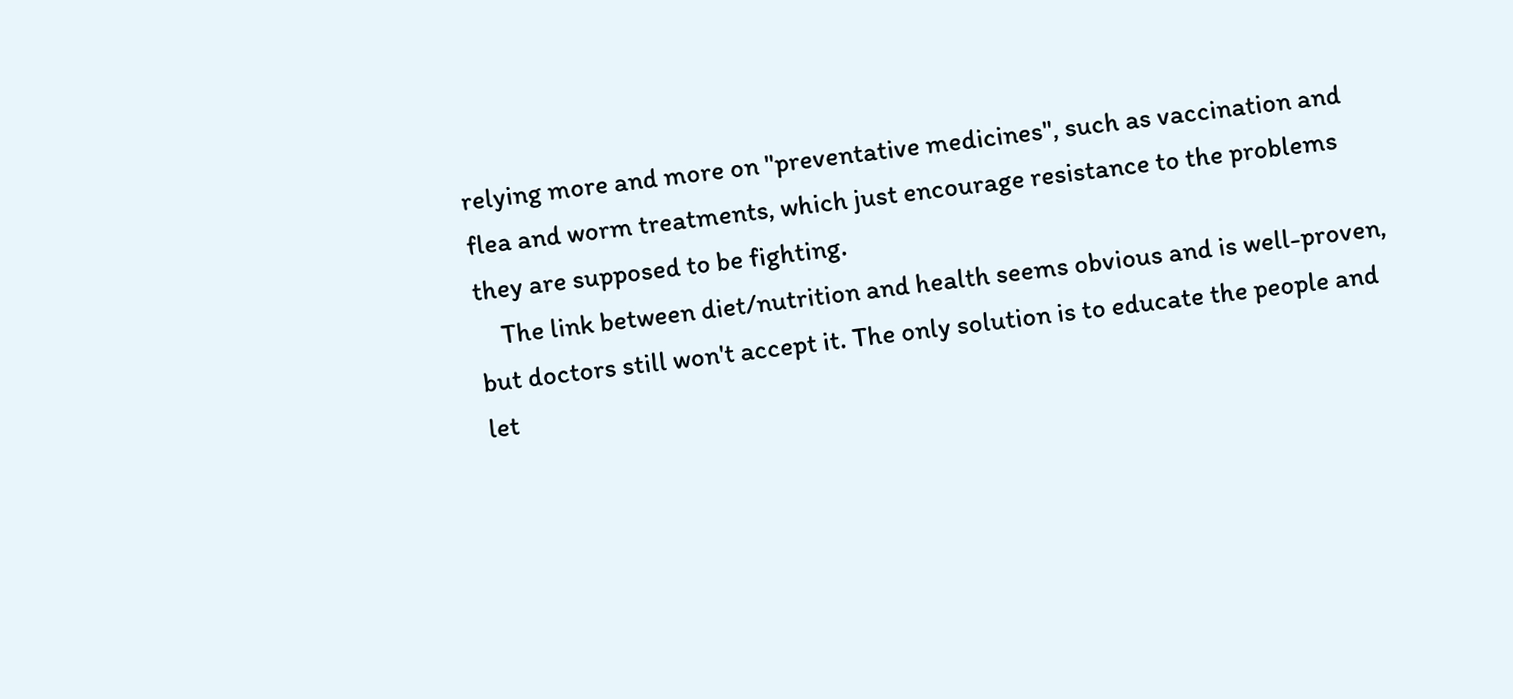relying more and more on "preventative medicines", such as vaccination and flea and worm treatments, which just encourage resistance to the problems they are supposed to be fighting.
    The link between diet/nutrition and health seems obvious and is well-proven, but doctors still won't accept it. The only solution is to educate the people and let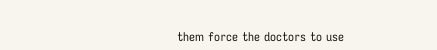them force the doctors to use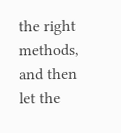the right methods, and then let the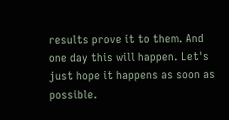results prove it to them. And one day this will happen. Let's just hope it happens as soon as possible.